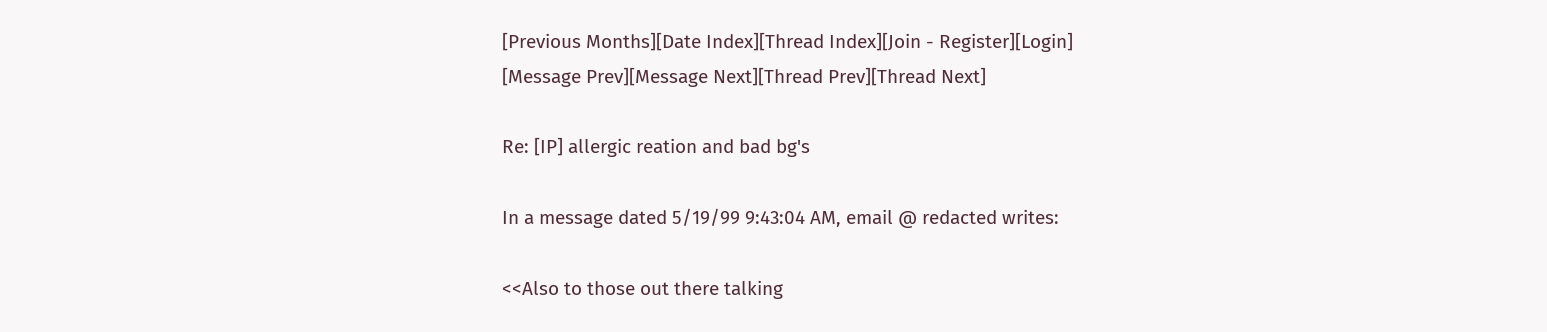[Previous Months][Date Index][Thread Index][Join - Register][Login]
[Message Prev][Message Next][Thread Prev][Thread Next]

Re: [IP] allergic reation and bad bg's

In a message dated 5/19/99 9:43:04 AM, email @ redacted writes:

<<Also to those out there talking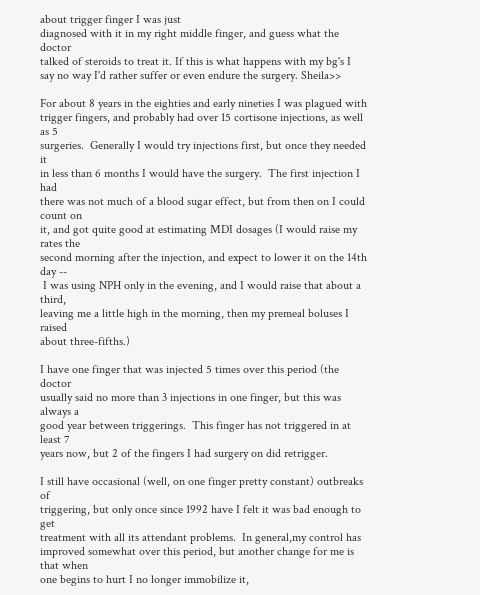about trigger finger I was just
diagnosed with it in my right middle finger, and guess what the doctor
talked of steroids to treat it. If this is what happens with my bg's I
say no way I'd rather suffer or even endure the surgery. Sheila>>

For about 8 years in the eighties and early nineties I was plagued with
trigger fingers, and probably had over 15 cortisone injections, as well as 5
surgeries.  Generally I would try injections first, but once they needed it
in less than 6 months I would have the surgery.  The first injection I had
there was not much of a blood sugar effect, but from then on I could count on
it, and got quite good at estimating MDI dosages (I would raise my rates the
second morning after the injection, and expect to lower it on the 14th day --
 I was using NPH only in the evening, and I would raise that about a third,
leaving me a little high in the morning, then my premeal boluses I raised
about three-fifths.)

I have one finger that was injected 5 times over this period (the doctor
usually said no more than 3 injections in one finger, but this was always a
good year between triggerings.  This finger has not triggered in at least 7
years now, but 2 of the fingers I had surgery on did retrigger.

I still have occasional (well, on one finger pretty constant) outbreaks of
triggering, but only once since 1992 have I felt it was bad enough to get
treatment with all its attendant problems.  In general,my control has
improved somewhat over this period, but another change for me is that when
one begins to hurt I no longer immobilize it,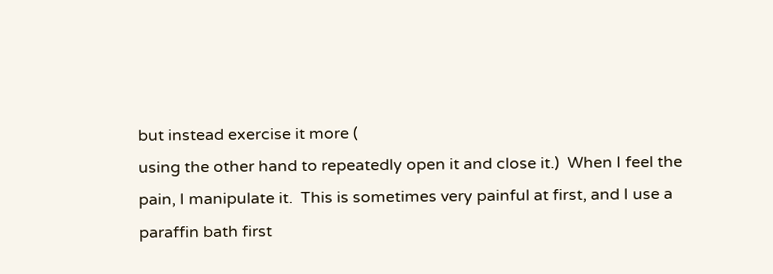but instead exercise it more (
using the other hand to repeatedly open it and close it.)  When I feel the
pain, I manipulate it.  This is sometimes very painful at first, and I use a
paraffin bath first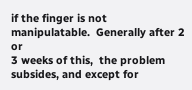if the finger is not manipulatable.  Generally after 2 or
3 weeks of this,  the problem subsides, and except for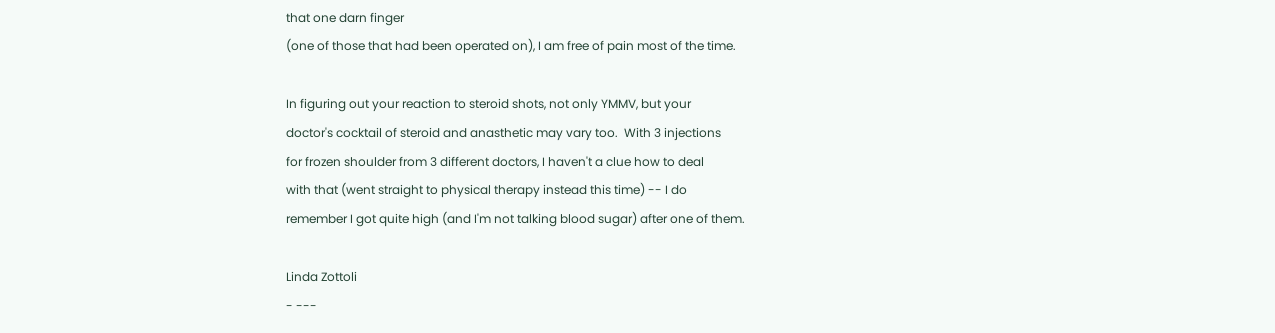that one darn finger
(one of those that had been operated on), I am free of pain most of the time.

In figuring out your reaction to steroid shots, not only YMMV, but your
doctor's cocktail of steroid and anasthetic may vary too.  With 3 injections
for frozen shoulder from 3 different doctors, I haven't a clue how to deal
with that (went straight to physical therapy instead this time) -- I do
remember I got quite high (and I'm not talking blood sugar) after one of them.

Linda Zottoli
- ---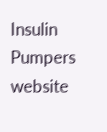Insulin Pumpers website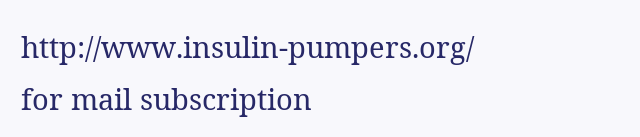http://www.insulin-pumpers.org/
for mail subscription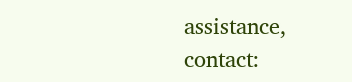assistance, contact: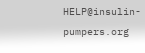HELP@insulin-pumpers.org